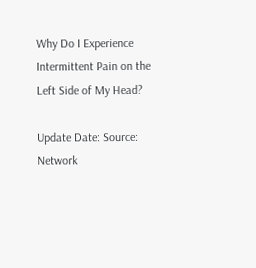Why Do I Experience Intermittent Pain on the Left Side of My Head?

Update Date: Source: Network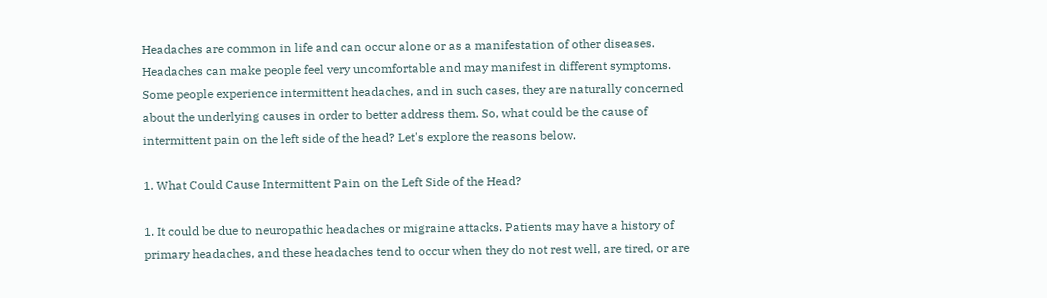Headaches are common in life and can occur alone or as a manifestation of other diseases. Headaches can make people feel very uncomfortable and may manifest in different symptoms. Some people experience intermittent headaches, and in such cases, they are naturally concerned about the underlying causes in order to better address them. So, what could be the cause of intermittent pain on the left side of the head? Let's explore the reasons below.

1. What Could Cause Intermittent Pain on the Left Side of the Head?

1. It could be due to neuropathic headaches or migraine attacks. Patients may have a history of primary headaches, and these headaches tend to occur when they do not rest well, are tired, or are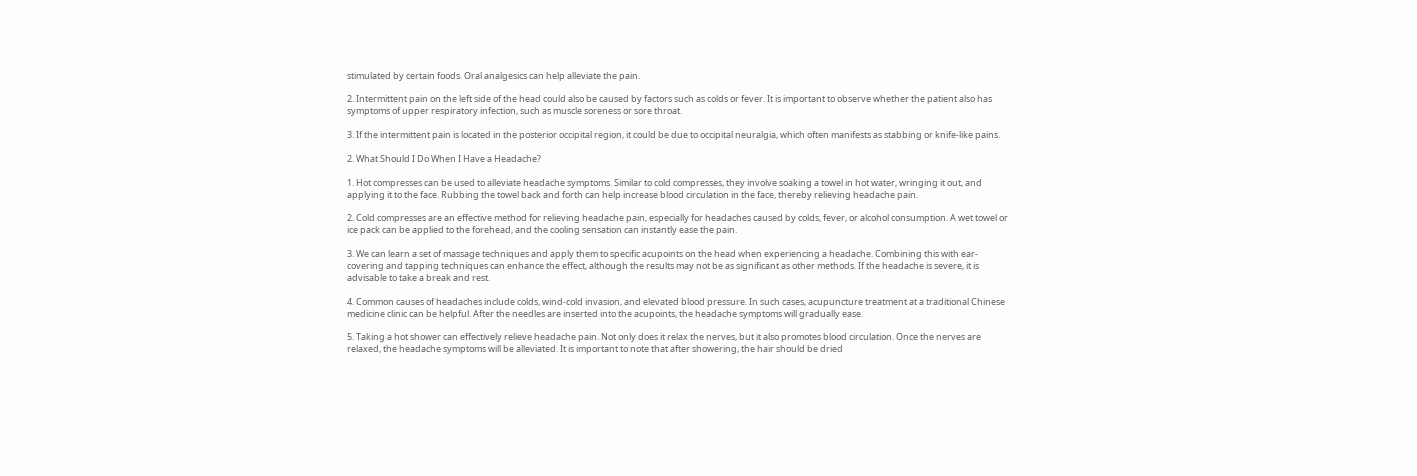stimulated by certain foods. Oral analgesics can help alleviate the pain.

2. Intermittent pain on the left side of the head could also be caused by factors such as colds or fever. It is important to observe whether the patient also has symptoms of upper respiratory infection, such as muscle soreness or sore throat.

3. If the intermittent pain is located in the posterior occipital region, it could be due to occipital neuralgia, which often manifests as stabbing or knife-like pains.

2. What Should I Do When I Have a Headache?

1. Hot compresses can be used to alleviate headache symptoms. Similar to cold compresses, they involve soaking a towel in hot water, wringing it out, and applying it to the face. Rubbing the towel back and forth can help increase blood circulation in the face, thereby relieving headache pain.

2. Cold compresses are an effective method for relieving headache pain, especially for headaches caused by colds, fever, or alcohol consumption. A wet towel or ice pack can be applied to the forehead, and the cooling sensation can instantly ease the pain.

3. We can learn a set of massage techniques and apply them to specific acupoints on the head when experiencing a headache. Combining this with ear-covering and tapping techniques can enhance the effect, although the results may not be as significant as other methods. If the headache is severe, it is advisable to take a break and rest.

4. Common causes of headaches include colds, wind-cold invasion, and elevated blood pressure. In such cases, acupuncture treatment at a traditional Chinese medicine clinic can be helpful. After the needles are inserted into the acupoints, the headache symptoms will gradually ease.

5. Taking a hot shower can effectively relieve headache pain. Not only does it relax the nerves, but it also promotes blood circulation. Once the nerves are relaxed, the headache symptoms will be alleviated. It is important to note that after showering, the hair should be dried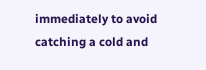immediately to avoid catching a cold and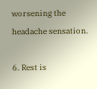worsening the headache sensation.

6. Rest is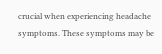crucial when experiencing headache symptoms. These symptoms may be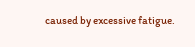caused by excessive fatigue.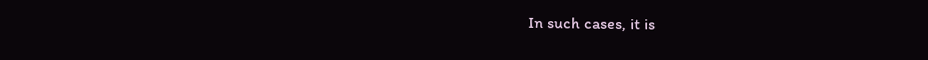In such cases, it is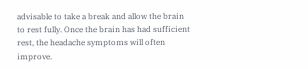advisable to take a break and allow the brain to rest fully. Once the brain has had sufficient rest, the headache symptoms will often improve.